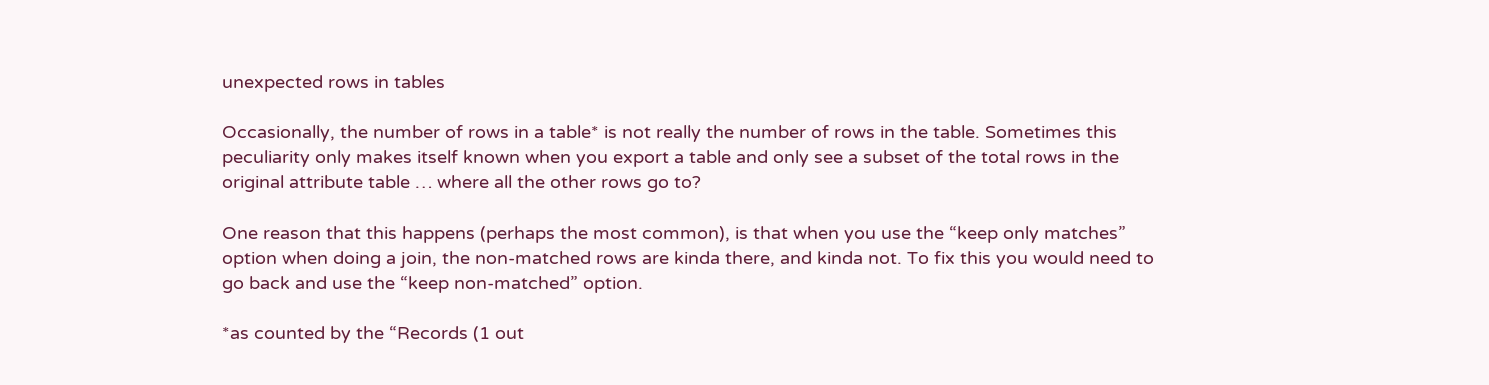unexpected rows in tables

Occasionally, the number of rows in a table* is not really the number of rows in the table. Sometimes this peculiarity only makes itself known when you export a table and only see a subset of the total rows in the original attribute table … where all the other rows go to?

One reason that this happens (perhaps the most common), is that when you use the “keep only matches” option when doing a join, the non-matched rows are kinda there, and kinda not. To fix this you would need to go back and use the “keep non-matched” option.

*as counted by the “Records (1 out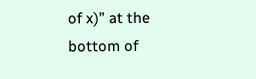of x)” at the bottom of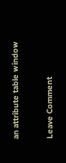an attribute table window

Leave Comment